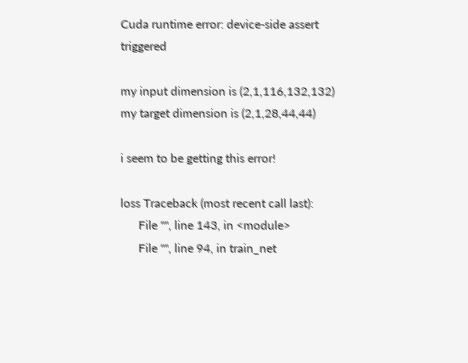Cuda runtime error: device-side assert triggered

my input dimension is (2,1,116,132,132) my target dimension is (2,1,28,44,44)

i seem to be getting this error!

loss Traceback (most recent call last):
      File "", line 143, in <module>
      File "", line 94, in train_net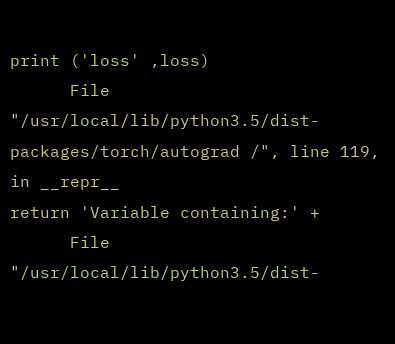print ('loss' ,loss)
      File "/usr/local/lib/python3.5/dist-packages/torch/autograd /", line 119, in __repr__
return 'Variable containing:' +
      File "/usr/local/lib/python3.5/dist-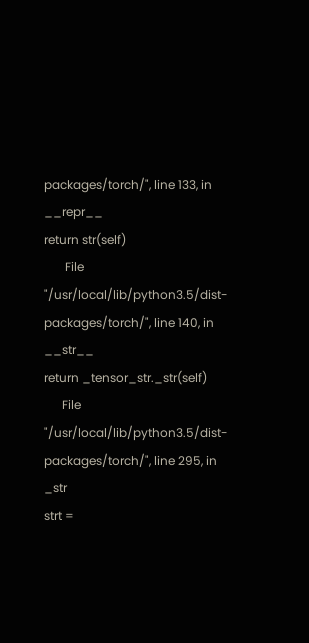packages/torch/", line 133, in __repr__
return str(self)
       File "/usr/local/lib/python3.5/dist-packages/torch/", line 140, in __str__
return _tensor_str._str(self)
      File "/usr/local/lib/python3.5/dist-packages/torch/", line 295, in _str
strt =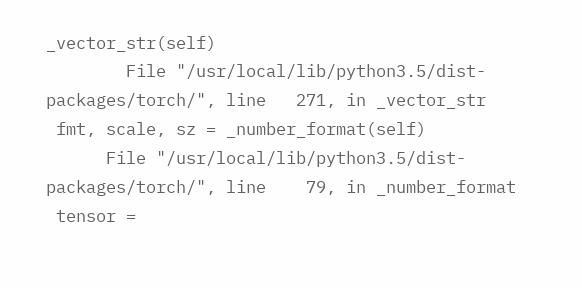_vector_str(self)
        File "/usr/local/lib/python3.5/dist-packages/torch/", line   271, in _vector_str
 fmt, scale, sz = _number_format(self)
      File "/usr/local/lib/python3.5/dist-packages/torch/", line    79, in _number_format
 tensor =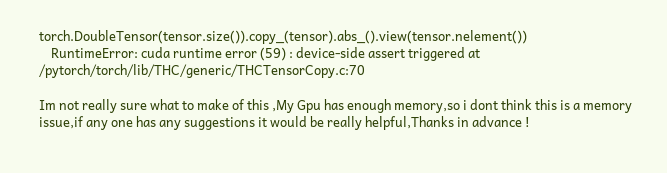torch.DoubleTensor(tensor.size()).copy_(tensor).abs_().view(tensor.nelement())
    RuntimeError: cuda runtime error (59) : device-side assert triggered at    /pytorch/torch/lib/THC/generic/THCTensorCopy.c:70

Im not really sure what to make of this ,My Gpu has enough memory,so i dont think this is a memory issue,if any one has any suggestions it would be really helpful,Thanks in advance !